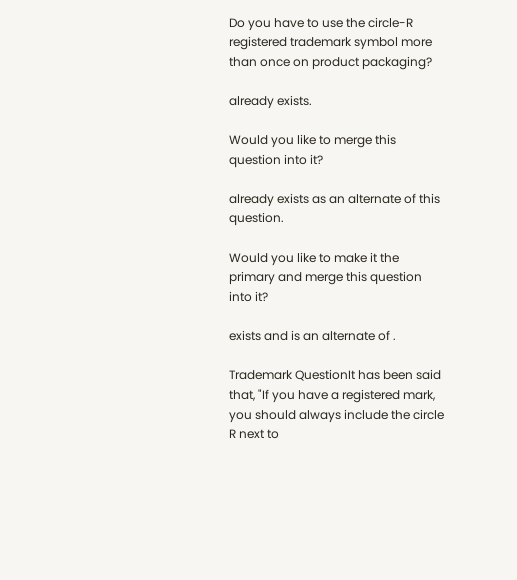Do you have to use the circle-R registered trademark symbol more than once on product packaging?

already exists.

Would you like to merge this question into it?

already exists as an alternate of this question.

Would you like to make it the primary and merge this question into it?

exists and is an alternate of .

Trademark QuestionIt has been said that, "If you have a registered mark, you should always include the circle R next to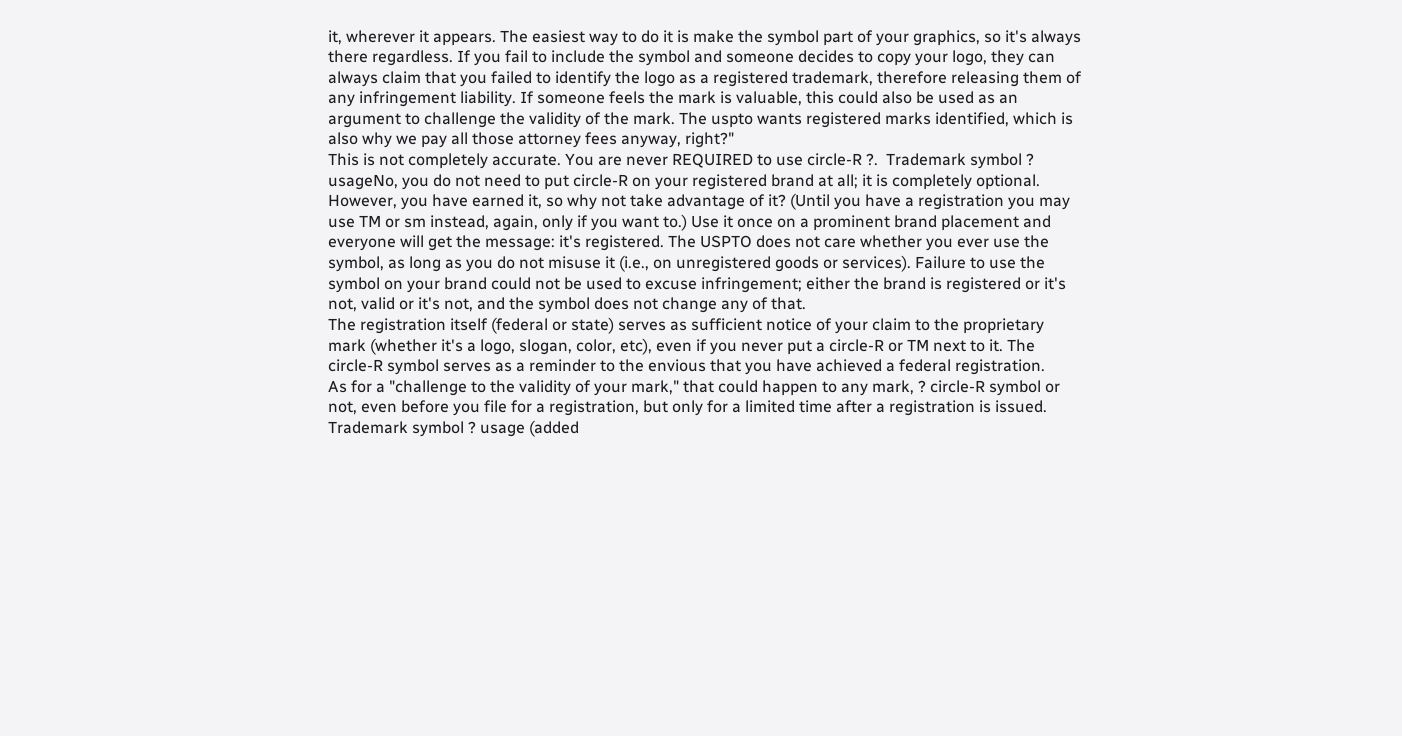it, wherever it appears. The easiest way to do it is make the symbol part of your graphics, so it's always there regardless. If you fail to include the symbol and someone decides to copy your logo, they can always claim that you failed to identify the logo as a registered trademark, therefore releasing them of any infringement liability. If someone feels the mark is valuable, this could also be used as an argument to challenge the validity of the mark. The uspto wants registered marks identified, which is also why we pay all those attorney fees anyway, right?"
This is not completely accurate. You are never REQUIRED to use circle-R ?.  Trademark symbol ? usageNo, you do not need to put circle-R on your registered brand at all; it is completely optional. However, you have earned it, so why not take advantage of it? (Until you have a registration you may use TM or sm instead, again, only if you want to.) Use it once on a prominent brand placement and everyone will get the message: it's registered. The USPTO does not care whether you ever use the symbol, as long as you do not misuse it (i.e., on unregistered goods or services). Failure to use the symbol on your brand could not be used to excuse infringement; either the brand is registered or it's not, valid or it's not, and the symbol does not change any of that.
The registration itself (federal or state) serves as sufficient notice of your claim to the proprietary mark (whether it's a logo, slogan, color, etc), even if you never put a circle-R or TM next to it. The circle-R symbol serves as a reminder to the envious that you have achieved a federal registration.
As for a "challenge to the validity of your mark," that could happen to any mark, ? circle-R symbol or not, even before you file for a registration, but only for a limited time after a registration is issued.  Trademark symbol ? usage (added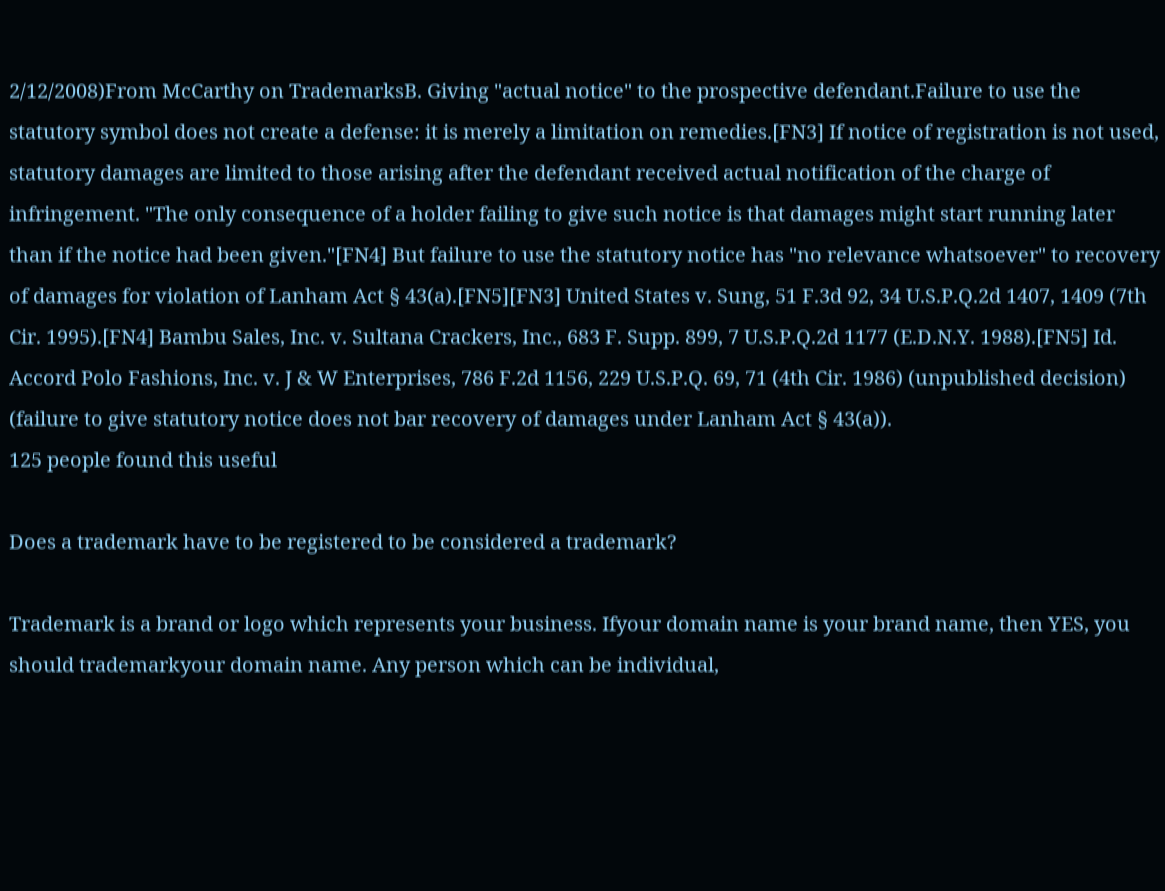2/12/2008)From McCarthy on TrademarksB. Giving "actual notice" to the prospective defendant.Failure to use the statutory symbol does not create a defense: it is merely a limitation on remedies.[FN3] If notice of registration is not used, statutory damages are limited to those arising after the defendant received actual notification of the charge of infringement. "The only consequence of a holder failing to give such notice is that damages might start running later than if the notice had been given."[FN4] But failure to use the statutory notice has "no relevance whatsoever" to recovery of damages for violation of Lanham Act § 43(a).[FN5][FN3] United States v. Sung, 51 F.3d 92, 34 U.S.P.Q.2d 1407, 1409 (7th Cir. 1995).[FN4] Bambu Sales, Inc. v. Sultana Crackers, Inc., 683 F. Supp. 899, 7 U.S.P.Q.2d 1177 (E.D.N.Y. 1988).[FN5] Id. Accord Polo Fashions, Inc. v. J & W Enterprises, 786 F.2d 1156, 229 U.S.P.Q. 69, 71 (4th Cir. 1986) (unpublished decision) (failure to give statutory notice does not bar recovery of damages under Lanham Act § 43(a)).
125 people found this useful

Does a trademark have to be registered to be considered a trademark?

Trademark is a brand or logo which represents your business. Ifyour domain name is your brand name, then YES, you should trademarkyour domain name. Any person which can be individual,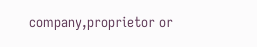company,proprietor or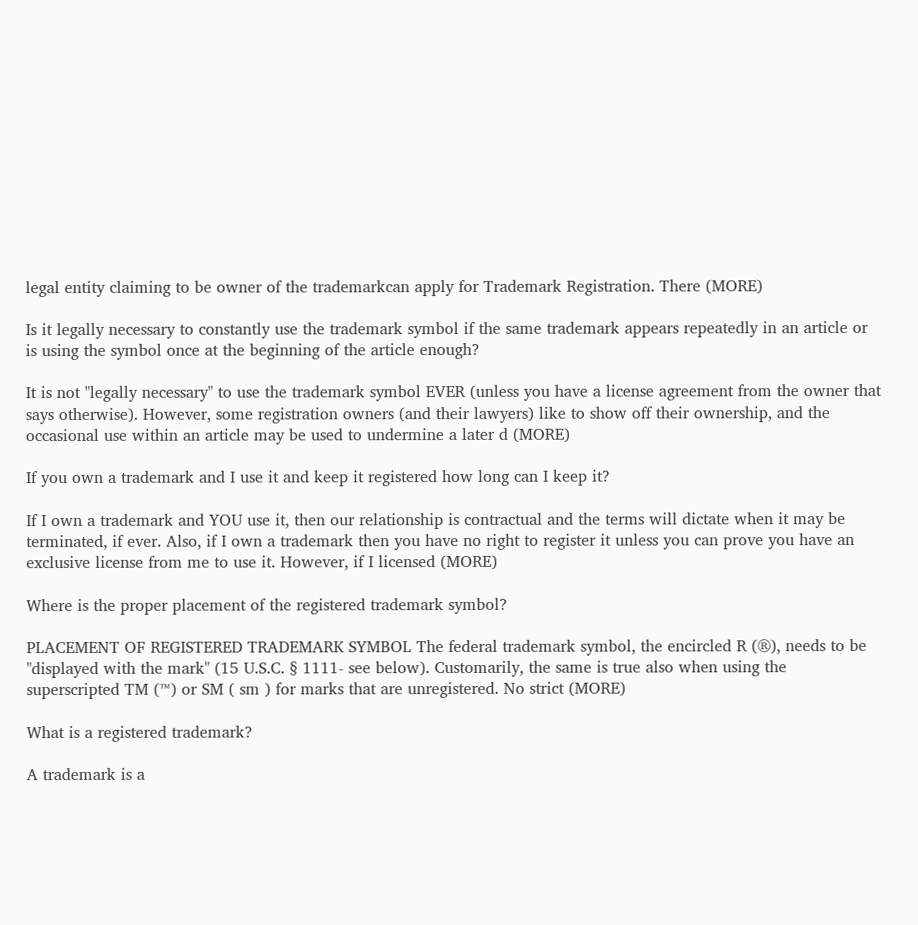legal entity claiming to be owner of the trademarkcan apply for Trademark Registration. There (MORE)

Is it legally necessary to constantly use the trademark symbol if the same trademark appears repeatedly in an article or is using the symbol once at the beginning of the article enough?

It is not "legally necessary" to use the trademark symbol EVER (unless you have a license agreement from the owner that says otherwise). However, some registration owners (and their lawyers) like to show off their ownership, and the occasional use within an article may be used to undermine a later d (MORE)

If you own a trademark and I use it and keep it registered how long can I keep it?

If I own a trademark and YOU use it, then our relationship is contractual and the terms will dictate when it may be terminated, if ever. Also, if I own a trademark then you have no right to register it unless you can prove you have an exclusive license from me to use it. However, if I licensed (MORE)

Where is the proper placement of the registered trademark symbol?

PLACEMENT OF REGISTERED TRADEMARK SYMBOL The federal trademark symbol, the encircled R (®), needs to be "displayed with the mark" (15 U.S.C. § 1111- see below). Customarily, the same is true also when using the superscripted TM (™) or SM ( sm ) for marks that are unregistered. No strict (MORE)

What is a registered trademark?

A trademark is a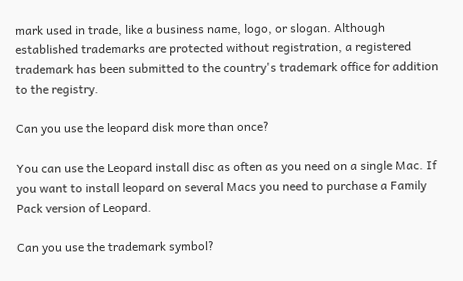mark used in trade, like a business name, logo, or slogan. Although established trademarks are protected without registration, a registered trademark has been submitted to the country's trademark office for addition to the registry.

Can you use the leopard disk more than once?

You can use the Leopard install disc as often as you need on a single Mac. If you want to install leopard on several Macs you need to purchase a Family Pack version of Leopard.

Can you use the trademark symbol?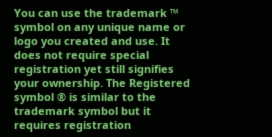You can use the trademark ™ symbol on any unique name or logo you created and use. It does not require special registration yet still signifies your ownership. The Registered symbol ® is similar to the trademark symbol but it requires registration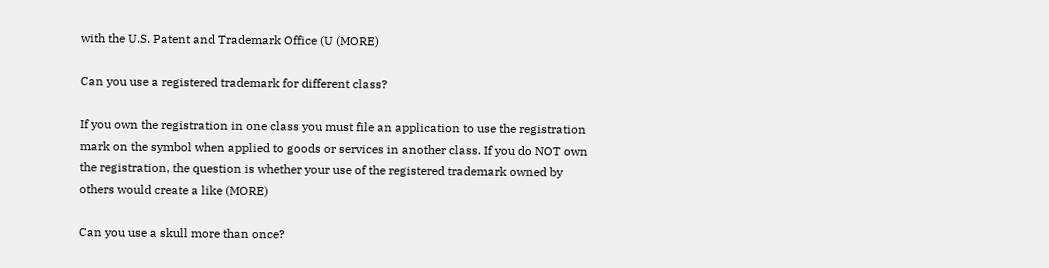with the U.S. Patent and Trademark Office (U (MORE)

Can you use a registered trademark for different class?

If you own the registration in one class you must file an application to use the registration mark on the symbol when applied to goods or services in another class. If you do NOT own the registration, the question is whether your use of the registered trademark owned by others would create a like (MORE)

Can you use a skull more than once?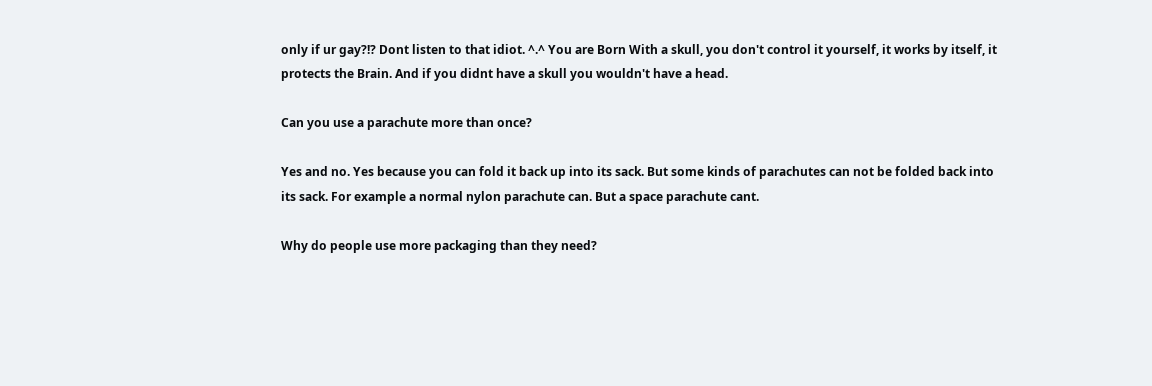only if ur gay?!? Dont listen to that idiot. ^.^ You are Born With a skull, you don't control it yourself, it works by itself, it protects the Brain. And if you didnt have a skull you wouldn't have a head.

Can you use a parachute more than once?

Yes and no. Yes because you can fold it back up into its sack. But some kinds of parachutes can not be folded back into its sack. For example a normal nylon parachute can. But a space parachute cant.

Why do people use more packaging than they need?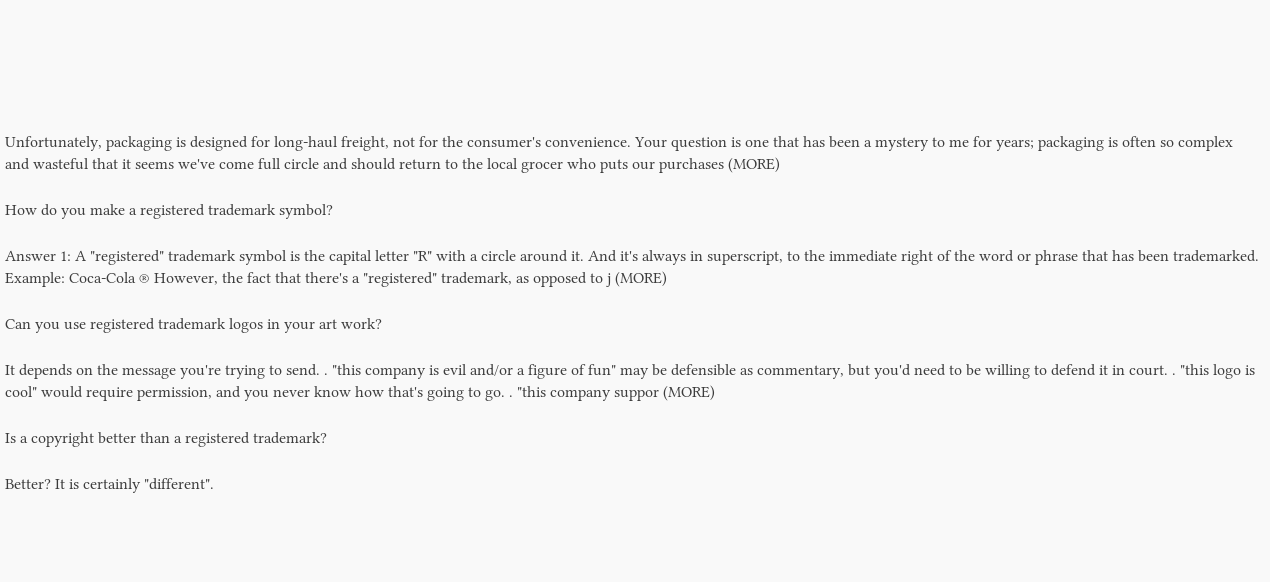Unfortunately, packaging is designed for long-haul freight, not for the consumer's convenience. Your question is one that has been a mystery to me for years; packaging is often so complex and wasteful that it seems we've come full circle and should return to the local grocer who puts our purchases (MORE)

How do you make a registered trademark symbol?

Answer 1: A "registered" trademark symbol is the capital letter "R" with a circle around it. And it's always in superscript, to the immediate right of the word or phrase that has been trademarked. Example: Coca-Cola ® However, the fact that there's a "registered" trademark, as opposed to j (MORE)

Can you use registered trademark logos in your art work?

It depends on the message you're trying to send. . "this company is evil and/or a figure of fun" may be defensible as commentary, but you'd need to be willing to defend it in court. . "this logo is cool" would require permission, and you never know how that's going to go. . "this company suppor (MORE)

Is a copyright better than a registered trademark?

Better? It is certainly "different".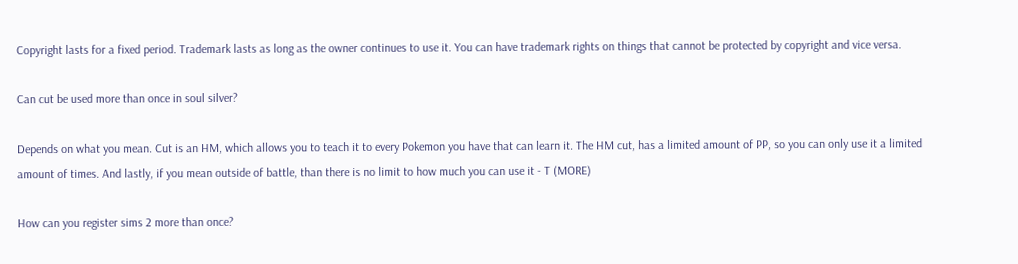Copyright lasts for a fixed period. Trademark lasts as long as the owner continues to use it. You can have trademark rights on things that cannot be protected by copyright and vice versa.

Can cut be used more than once in soul silver?

Depends on what you mean. Cut is an HM, which allows you to teach it to every Pokemon you have that can learn it. The HM cut, has a limited amount of PP, so you can only use it a limited amount of times. And lastly, if you mean outside of battle, than there is no limit to how much you can use it - T (MORE)

How can you register sims 2 more than once?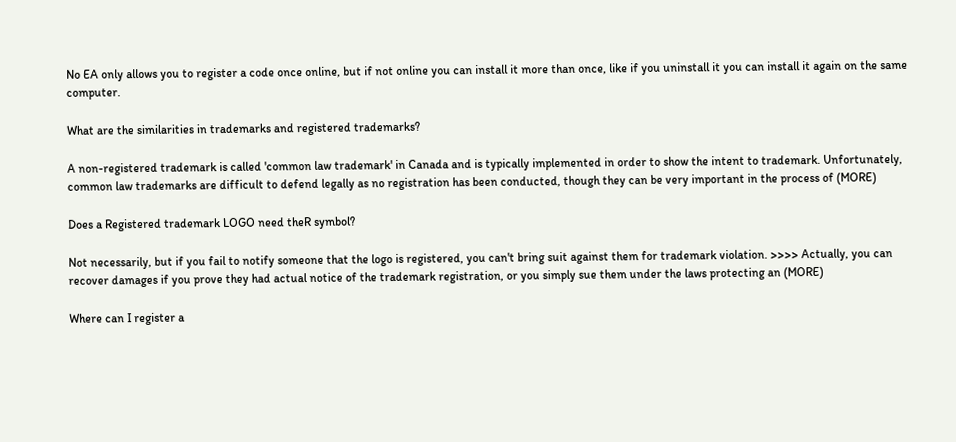No EA only allows you to register a code once online, but if not online you can install it more than once, like if you uninstall it you can install it again on the same computer.

What are the similarities in trademarks and registered trademarks?

A non-registered trademark is called 'common law trademark' in Canada and is typically implemented in order to show the intent to trademark. Unfortunately, common law trademarks are difficult to defend legally as no registration has been conducted, though they can be very important in the process of (MORE)

Does a Registered trademark LOGO need theR symbol?

Not necessarily, but if you fail to notify someone that the logo is registered, you can't bring suit against them for trademark violation. >>>> Actually, you can recover damages if you prove they had actual notice of the trademark registration, or you simply sue them under the laws protecting an (MORE)

Where can I register a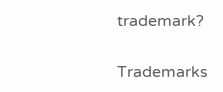trademark?

Trademarks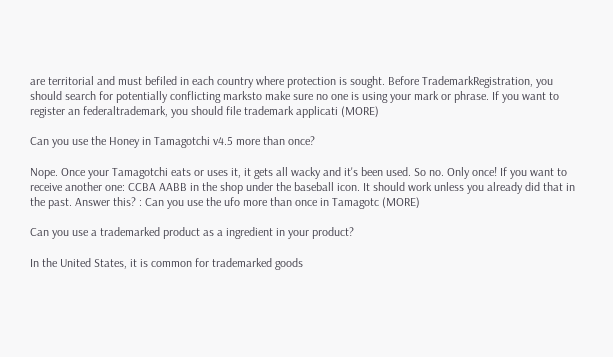are territorial and must befiled in each country where protection is sought. Before TrademarkRegistration, you should search for potentially conflicting marksto make sure no one is using your mark or phrase. If you want to register an federaltrademark, you should file trademark applicati (MORE)

Can you use the Honey in Tamagotchi v4.5 more than once?

Nope. Once your Tamagotchi eats or uses it, it gets all wacky and it's been used. So no. Only once! If you want to receive another one: CCBA AABB in the shop under the baseball icon. It should work unless you already did that in the past. Answer this? : Can you use the ufo more than once in Tamagotc (MORE)

Can you use a trademarked product as a ingredient in your product?

In the United States, it is common for trademarked goods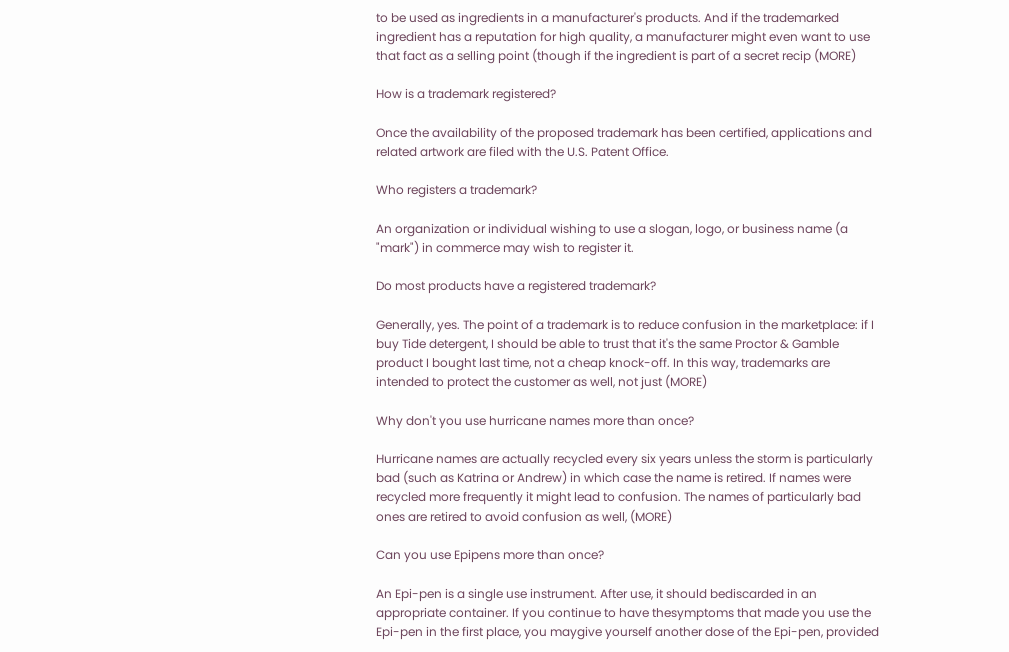to be used as ingredients in a manufacturer's products. And if the trademarked ingredient has a reputation for high quality, a manufacturer might even want to use that fact as a selling point (though if the ingredient is part of a secret recip (MORE)

How is a trademark registered?

Once the availability of the proposed trademark has been certified, applications and related artwork are filed with the U.S. Patent Office.

Who registers a trademark?

An organization or individual wishing to use a slogan, logo, or business name (a "mark") in commerce may wish to register it.

Do most products have a registered trademark?

Generally, yes. The point of a trademark is to reduce confusion in the marketplace: if I buy Tide detergent, I should be able to trust that it's the same Proctor & Gamble product I bought last time, not a cheap knock-off. In this way, trademarks are intended to protect the customer as well, not just (MORE)

Why don't you use hurricane names more than once?

Hurricane names are actually recycled every six years unless the storm is particularly bad (such as Katrina or Andrew) in which case the name is retired. If names were recycled more frequently it might lead to confusion. The names of particularly bad ones are retired to avoid confusion as well, (MORE)

Can you use Epipens more than once?

An Epi-pen is a single use instrument. After use, it should bediscarded in an appropriate container. If you continue to have thesymptoms that made you use the Epi-pen in the first place, you maygive yourself another dose of the Epi-pen, provided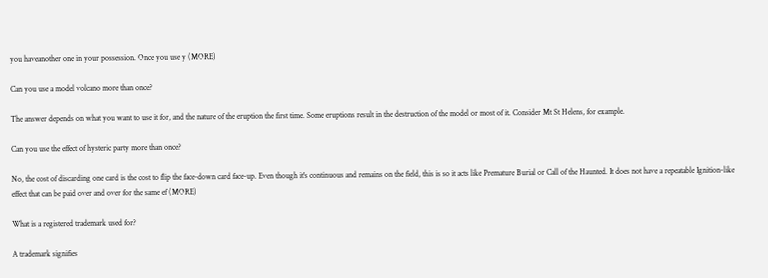you haveanother one in your possession. Once you use y (MORE)

Can you use a model volcano more than once?

The answer depends on what you want to use it for, and the nature of the eruption the first time. Some eruptions result in the destruction of the model or most of it. Consider Mt St Helens, for example.

Can you use the effect of hysteric party more than once?

No, the cost of discarding one card is the cost to flip the face-down card face-up. Even though it's continuous and remains on the field, this is so it acts like Premature Burial or Call of the Haunted. It does not have a repeatable Ignition-like effect that can be paid over and over for the same ef (MORE)

What is a registered trademark used for?

A trademark signifies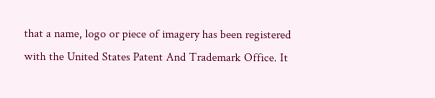that a name, logo or piece of imagery has been registered with the United States Patent And Trademark Office. It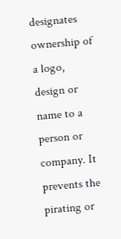designates ownership of a logo, design or name to a person or company. It prevents the pirating or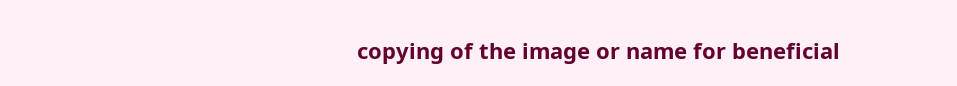copying of the image or name for beneficial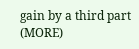gain by a third part (MORE)